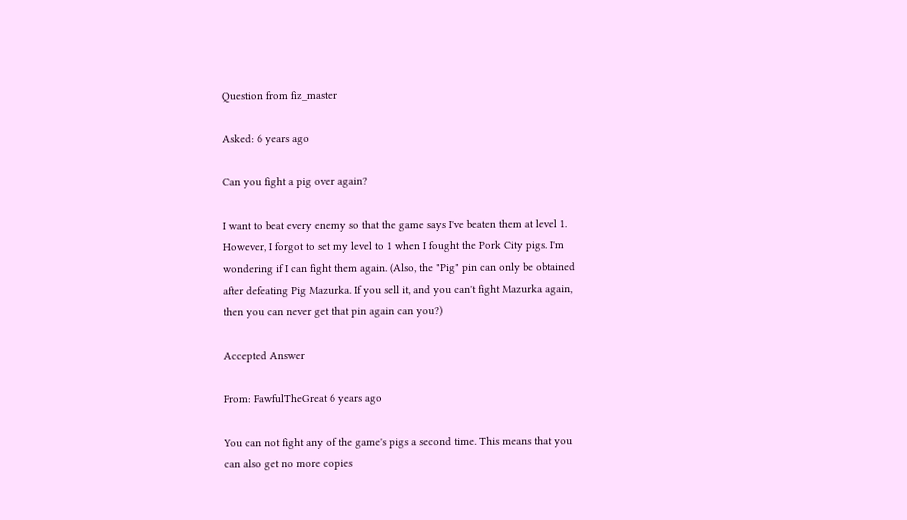Question from fiz_master

Asked: 6 years ago

Can you fight a pig over again?

I want to beat every enemy so that the game says I've beaten them at level 1. However, I forgot to set my level to 1 when I fought the Pork City pigs. I'm wondering if I can fight them again. (Also, the "Pig" pin can only be obtained after defeating Pig Mazurka. If you sell it, and you can't fight Mazurka again, then you can never get that pin again can you?)

Accepted Answer

From: FawfulTheGreat 6 years ago

You can not fight any of the game's pigs a second time. This means that you can also get no more copies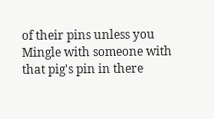of their pins unless you Mingle with someone with that pig's pin in there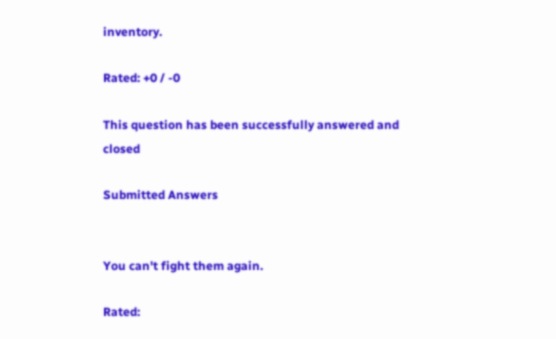inventory.

Rated: +0 / -0

This question has been successfully answered and closed

Submitted Answers


You can't fight them again.

Rated: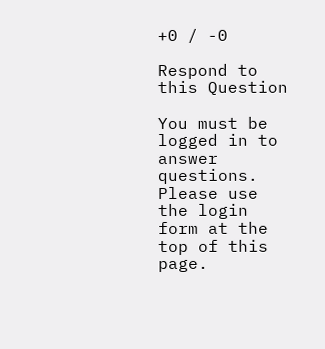+0 / -0

Respond to this Question

You must be logged in to answer questions. Please use the login form at the top of this page.